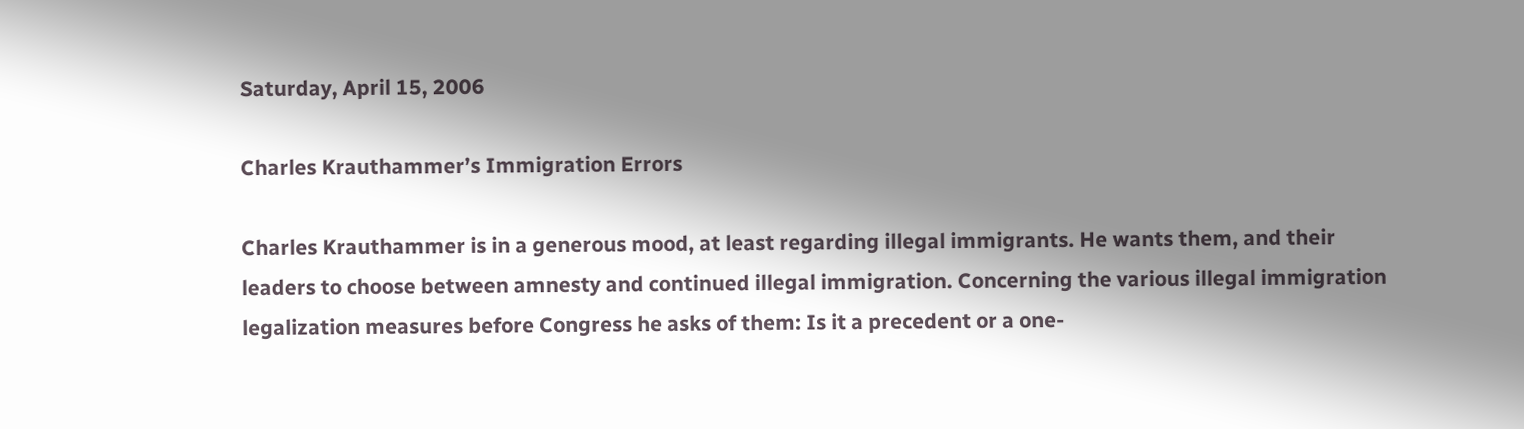Saturday, April 15, 2006

Charles Krauthammer’s Immigration Errors

Charles Krauthammer is in a generous mood, at least regarding illegal immigrants. He wants them, and their leaders to choose between amnesty and continued illegal immigration. Concerning the various illegal immigration legalization measures before Congress he asks of them: Is it a precedent or a one-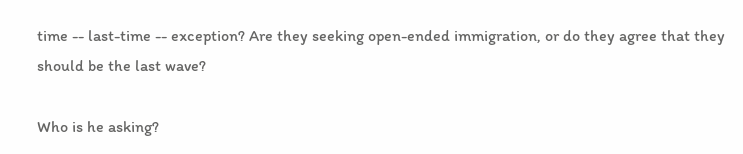time -- last-time -- exception? Are they seeking open-ended immigration, or do they agree that they should be the last wave?

Who is he asking?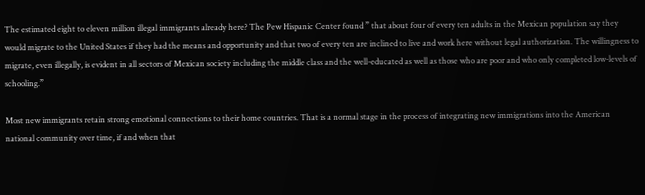The estimated eight to eleven million illegal immigrants already here? The Pew Hispanic Center found ” that about four of every ten adults in the Mexican population say they would migrate to the United States if they had the means and opportunity and that two of every ten are inclined to live and work here without legal authorization. The willingness to migrate, even illegally, is evident in all sectors of Mexican society including the middle class and the well-educated as well as those who are poor and who only completed low-levels of schooling.”

Most new immigrants retain strong emotional connections to their home countries. That is a normal stage in the process of integrating new immigrations into the American national community over time, if and when that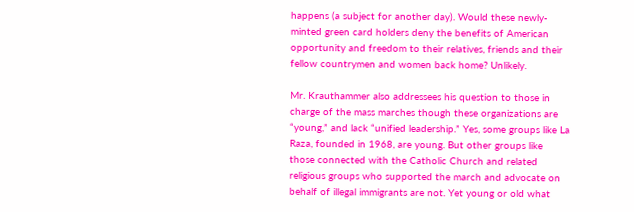happens (a subject for another day). Would these newly- minted green card holders deny the benefits of American opportunity and freedom to their relatives, friends and their fellow countrymen and women back home? Unlikely.

Mr. Krauthammer also addressees his question to those in charge of the mass marches though these organizations are “young,” and lack “unified leadership.” Yes, some groups like La Raza, founded in 1968, are young. But other groups like those connected with the Catholic Church and related religious groups who supported the march and advocate on behalf of illegal immigrants are not. Yet young or old what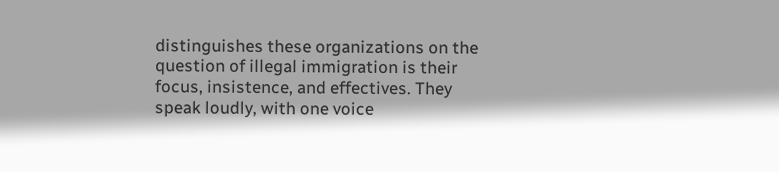distinguishes these organizations on the question of illegal immigration is their focus, insistence, and effectives. They speak loudly, with one voice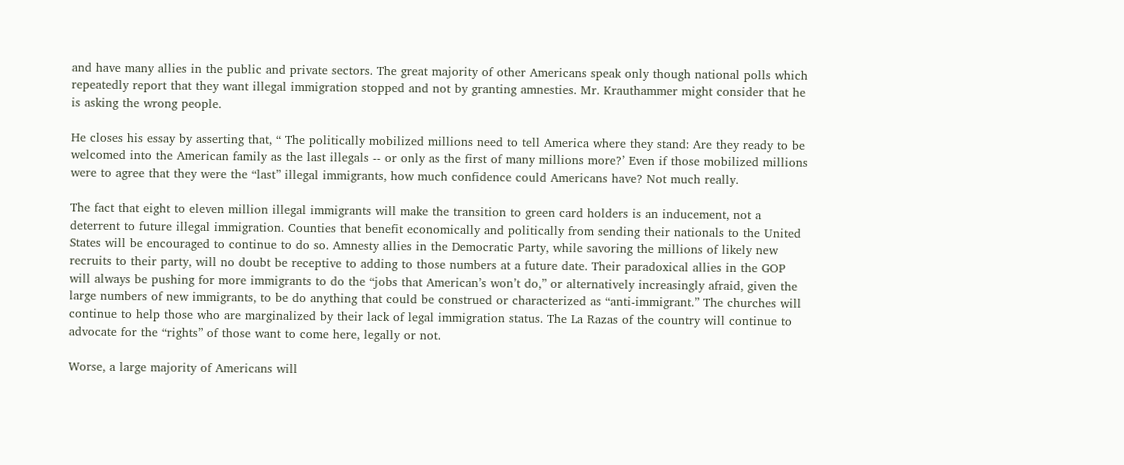and have many allies in the public and private sectors. The great majority of other Americans speak only though national polls which repeatedly report that they want illegal immigration stopped and not by granting amnesties. Mr. Krauthammer might consider that he is asking the wrong people.

He closes his essay by asserting that, “ The politically mobilized millions need to tell America where they stand: Are they ready to be welcomed into the American family as the last illegals -- or only as the first of many millions more?’ Even if those mobilized millions were to agree that they were the “last” illegal immigrants, how much confidence could Americans have? Not much really.

The fact that eight to eleven million illegal immigrants will make the transition to green card holders is an inducement, not a deterrent to future illegal immigration. Counties that benefit economically and politically from sending their nationals to the United States will be encouraged to continue to do so. Amnesty allies in the Democratic Party, while savoring the millions of likely new recruits to their party, will no doubt be receptive to adding to those numbers at a future date. Their paradoxical allies in the GOP will always be pushing for more immigrants to do the “jobs that American’s won’t do,” or alternatively increasingly afraid, given the large numbers of new immigrants, to be do anything that could be construed or characterized as “anti-immigrant.” The churches will continue to help those who are marginalized by their lack of legal immigration status. The La Razas of the country will continue to advocate for the “rights” of those want to come here, legally or not.

Worse, a large majority of Americans will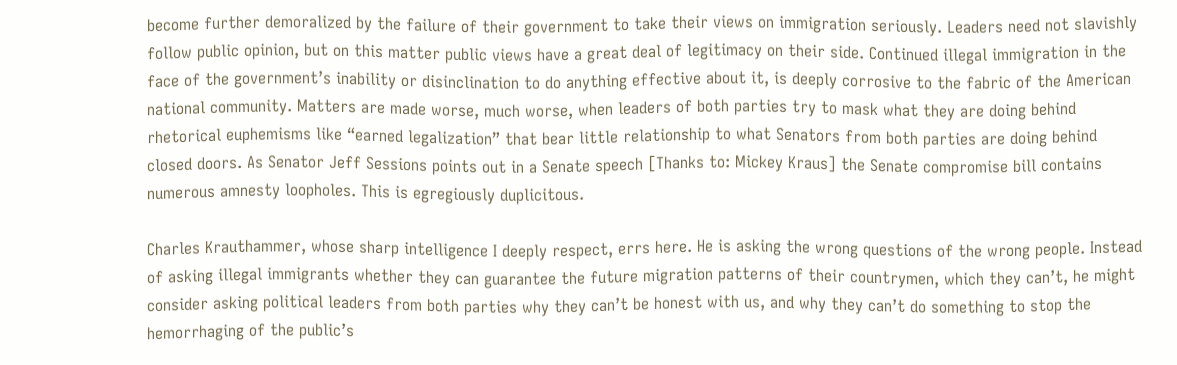become further demoralized by the failure of their government to take their views on immigration seriously. Leaders need not slavishly follow public opinion, but on this matter public views have a great deal of legitimacy on their side. Continued illegal immigration in the face of the government’s inability or disinclination to do anything effective about it, is deeply corrosive to the fabric of the American national community. Matters are made worse, much worse, when leaders of both parties try to mask what they are doing behind rhetorical euphemisms like “earned legalization” that bear little relationship to what Senators from both parties are doing behind closed doors. As Senator Jeff Sessions points out in a Senate speech [Thanks to: Mickey Kraus] the Senate compromise bill contains numerous amnesty loopholes. This is egregiously duplicitous.

Charles Krauthammer, whose sharp intelligence I deeply respect, errs here. He is asking the wrong questions of the wrong people. Instead of asking illegal immigrants whether they can guarantee the future migration patterns of their countrymen, which they can’t, he might consider asking political leaders from both parties why they can’t be honest with us, and why they can’t do something to stop the hemorrhaging of the public’s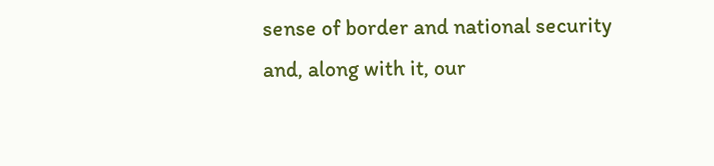sense of border and national security and, along with it, our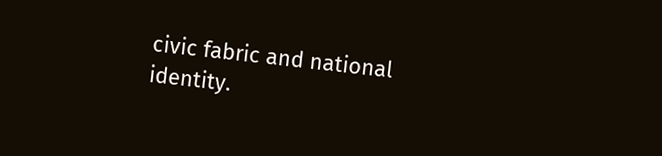civic fabric and national identity.